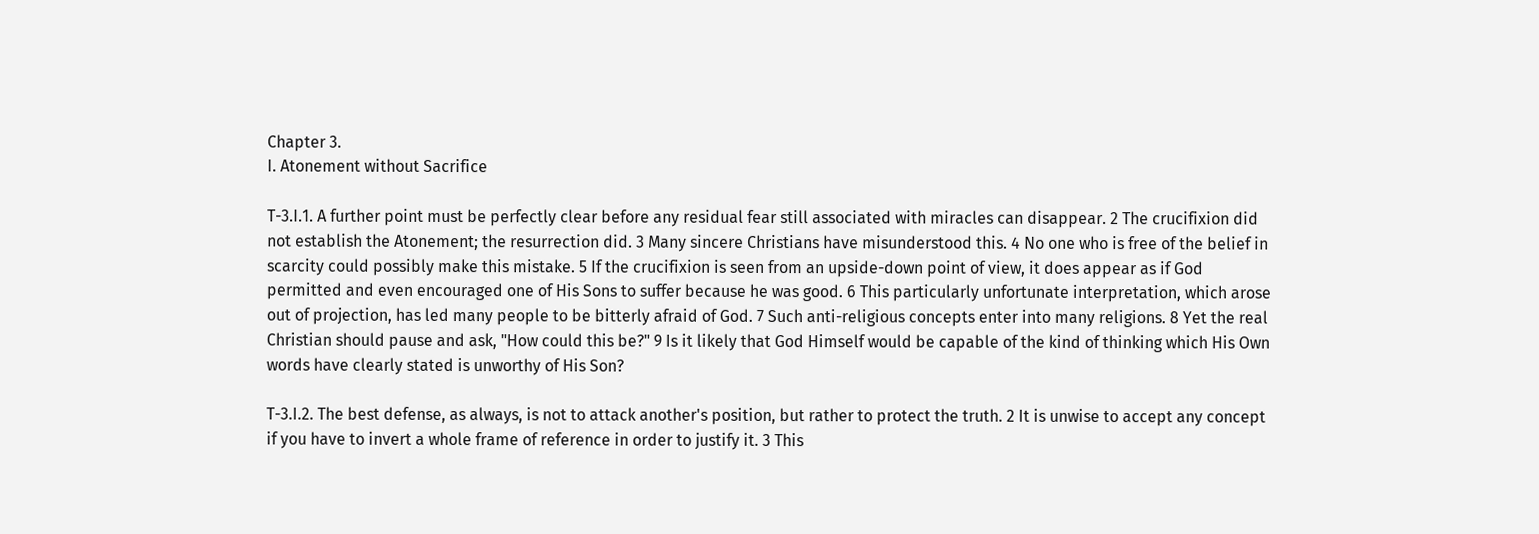Chapter 3.
I. Atonement without Sacrifice

T-3.I.1. A further point must be perfectly clear before any residual fear still associated with miracles can disappear. 2 The crucifixion did not establish the Atonement; the resurrection did. 3 Many sincere Christians have misunderstood this. 4 No one who is free of the belief in scarcity could possibly make this mistake. 5 If the crucifixion is seen from an upside-down point of view, it does appear as if God permitted and even encouraged one of His Sons to suffer because he was good. 6 This particularly unfortunate interpretation, which arose out of projection, has led many people to be bitterly afraid of God. 7 Such anti-religious concepts enter into many religions. 8 Yet the real Christian should pause and ask, "How could this be?" 9 Is it likely that God Himself would be capable of the kind of thinking which His Own words have clearly stated is unworthy of His Son?

T-3.I.2. The best defense, as always, is not to attack another's position, but rather to protect the truth. 2 It is unwise to accept any concept if you have to invert a whole frame of reference in order to justify it. 3 This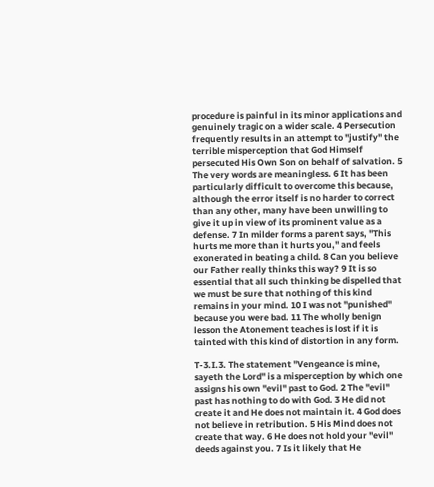procedure is painful in its minor applications and genuinely tragic on a wider scale. 4 Persecution frequently results in an attempt to "justify" the terrible misperception that God Himself persecuted His Own Son on behalf of salvation. 5 The very words are meaningless. 6 It has been particularly difficult to overcome this because, although the error itself is no harder to correct than any other, many have been unwilling to give it up in view of its prominent value as a defense. 7 In milder forms a parent says, "This hurts me more than it hurts you," and feels exonerated in beating a child. 8 Can you believe our Father really thinks this way? 9 It is so essential that all such thinking be dispelled that we must be sure that nothing of this kind remains in your mind. 10 I was not "punished" because you were bad. 11 The wholly benign lesson the Atonement teaches is lost if it is tainted with this kind of distortion in any form.

T-3.I.3. The statement "Vengeance is mine, sayeth the Lord" is a misperception by which one assigns his own "evil" past to God. 2 The "evil" past has nothing to do with God. 3 He did not create it and He does not maintain it. 4 God does not believe in retribution. 5 His Mind does not create that way. 6 He does not hold your "evil" deeds against you. 7 Is it likely that He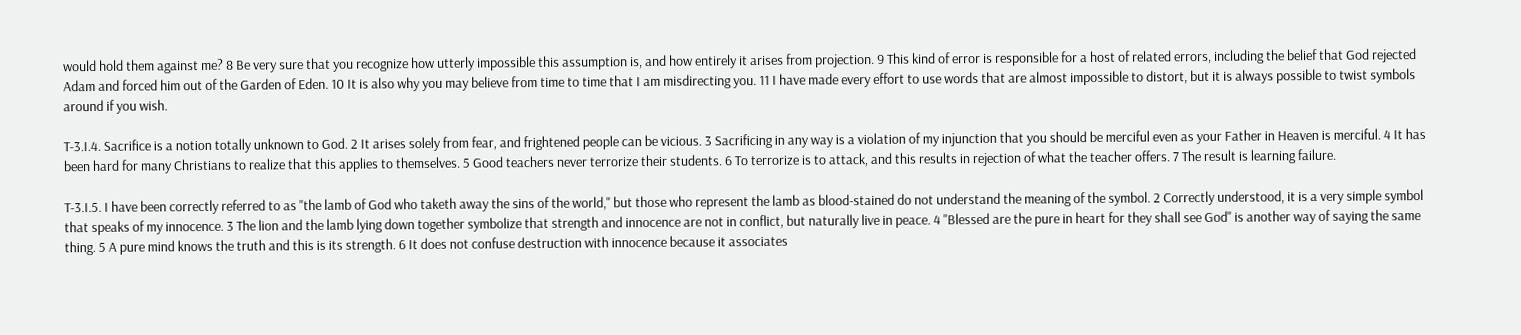would hold them against me? 8 Be very sure that you recognize how utterly impossible this assumption is, and how entirely it arises from projection. 9 This kind of error is responsible for a host of related errors, including the belief that God rejected Adam and forced him out of the Garden of Eden. 10 It is also why you may believe from time to time that I am misdirecting you. 11 I have made every effort to use words that are almost impossible to distort, but it is always possible to twist symbols around if you wish.

T-3.I.4. Sacrifice is a notion totally unknown to God. 2 It arises solely from fear, and frightened people can be vicious. 3 Sacrificing in any way is a violation of my injunction that you should be merciful even as your Father in Heaven is merciful. 4 It has been hard for many Christians to realize that this applies to themselves. 5 Good teachers never terrorize their students. 6 To terrorize is to attack, and this results in rejection of what the teacher offers. 7 The result is learning failure.

T-3.I.5. I have been correctly referred to as "the lamb of God who taketh away the sins of the world," but those who represent the lamb as blood-stained do not understand the meaning of the symbol. 2 Correctly understood, it is a very simple symbol that speaks of my innocence. 3 The lion and the lamb lying down together symbolize that strength and innocence are not in conflict, but naturally live in peace. 4 "Blessed are the pure in heart for they shall see God" is another way of saying the same thing. 5 A pure mind knows the truth and this is its strength. 6 It does not confuse destruction with innocence because it associates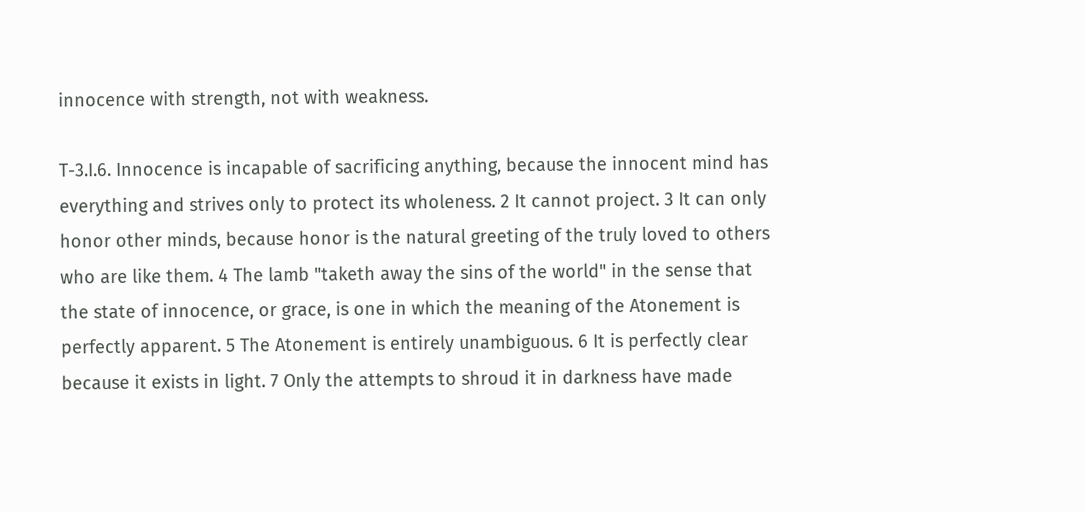innocence with strength, not with weakness.

T-3.I.6. Innocence is incapable of sacrificing anything, because the innocent mind has everything and strives only to protect its wholeness. 2 It cannot project. 3 It can only honor other minds, because honor is the natural greeting of the truly loved to others who are like them. 4 The lamb "taketh away the sins of the world" in the sense that the state of innocence, or grace, is one in which the meaning of the Atonement is perfectly apparent. 5 The Atonement is entirely unambiguous. 6 It is perfectly clear because it exists in light. 7 Only the attempts to shroud it in darkness have made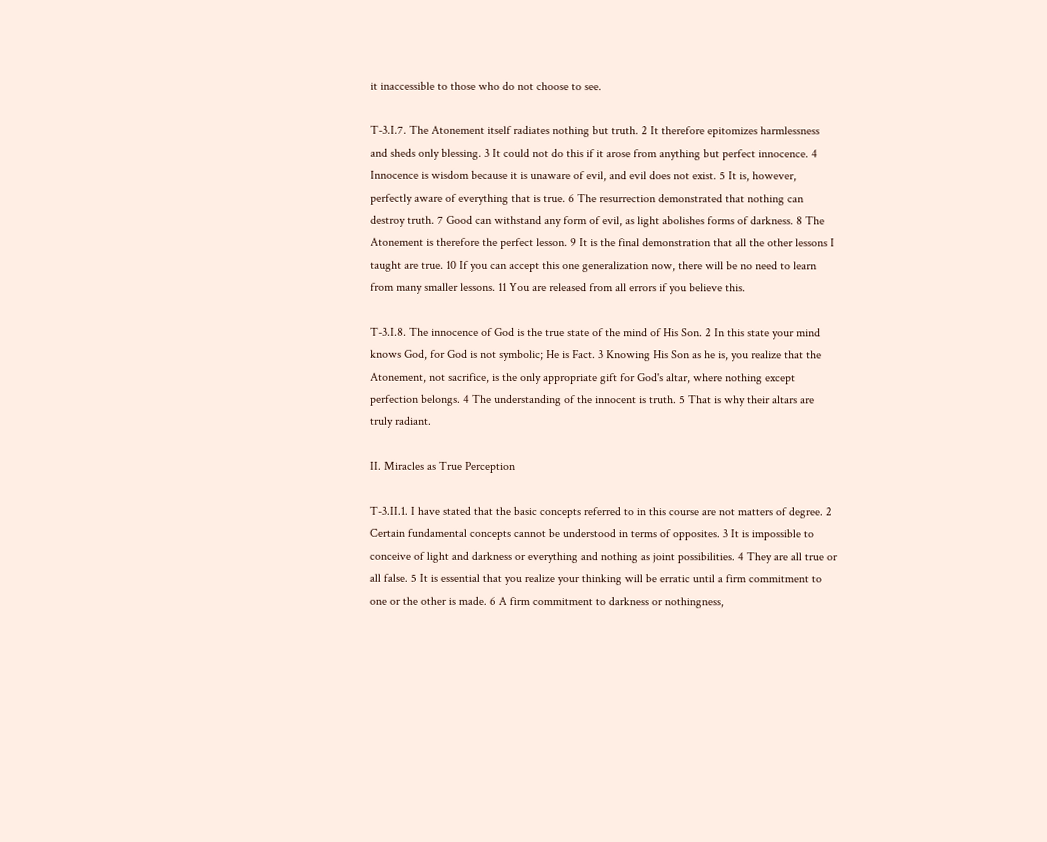it inaccessible to those who do not choose to see.

T-3.I.7. The Atonement itself radiates nothing but truth. 2 It therefore epitomizes harmlessness and sheds only blessing. 3 It could not do this if it arose from anything but perfect innocence. 4 Innocence is wisdom because it is unaware of evil, and evil does not exist. 5 It is, however, perfectly aware of everything that is true. 6 The resurrection demonstrated that nothing can destroy truth. 7 Good can withstand any form of evil, as light abolishes forms of darkness. 8 The Atonement is therefore the perfect lesson. 9 It is the final demonstration that all the other lessons I taught are true. 10 If you can accept this one generalization now, there will be no need to learn from many smaller lessons. 11 You are released from all errors if you believe this.

T-3.I.8. The innocence of God is the true state of the mind of His Son. 2 In this state your mind knows God, for God is not symbolic; He is Fact. 3 Knowing His Son as he is, you realize that the Atonement, not sacrifice, is the only appropriate gift for God's altar, where nothing except perfection belongs. 4 The understanding of the innocent is truth. 5 That is why their altars are truly radiant.

II. Miracles as True Perception

T-3.II.1. I have stated that the basic concepts referred to in this course are not matters of degree. 2 Certain fundamental concepts cannot be understood in terms of opposites. 3 It is impossible to conceive of light and darkness or everything and nothing as joint possibilities. 4 They are all true or all false. 5 It is essential that you realize your thinking will be erratic until a firm commitment to one or the other is made. 6 A firm commitment to darkness or nothingness,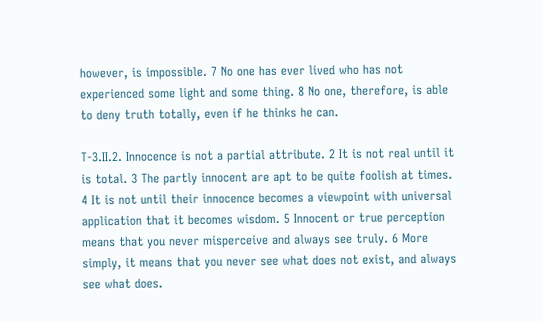however, is impossible. 7 No one has ever lived who has not experienced some light and some thing. 8 No one, therefore, is able to deny truth totally, even if he thinks he can.

T-3.II.2. Innocence is not a partial attribute. 2 It is not real until it is total. 3 The partly innocent are apt to be quite foolish at times. 4 It is not until their innocence becomes a viewpoint with universal application that it becomes wisdom. 5 Innocent or true perception means that you never misperceive and always see truly. 6 More simply, it means that you never see what does not exist, and always see what does.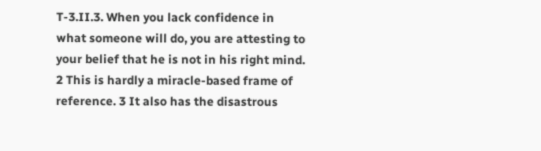T-3.II.3. When you lack confidence in what someone will do, you are attesting to your belief that he is not in his right mind. 2 This is hardly a miracle-based frame of reference. 3 It also has the disastrous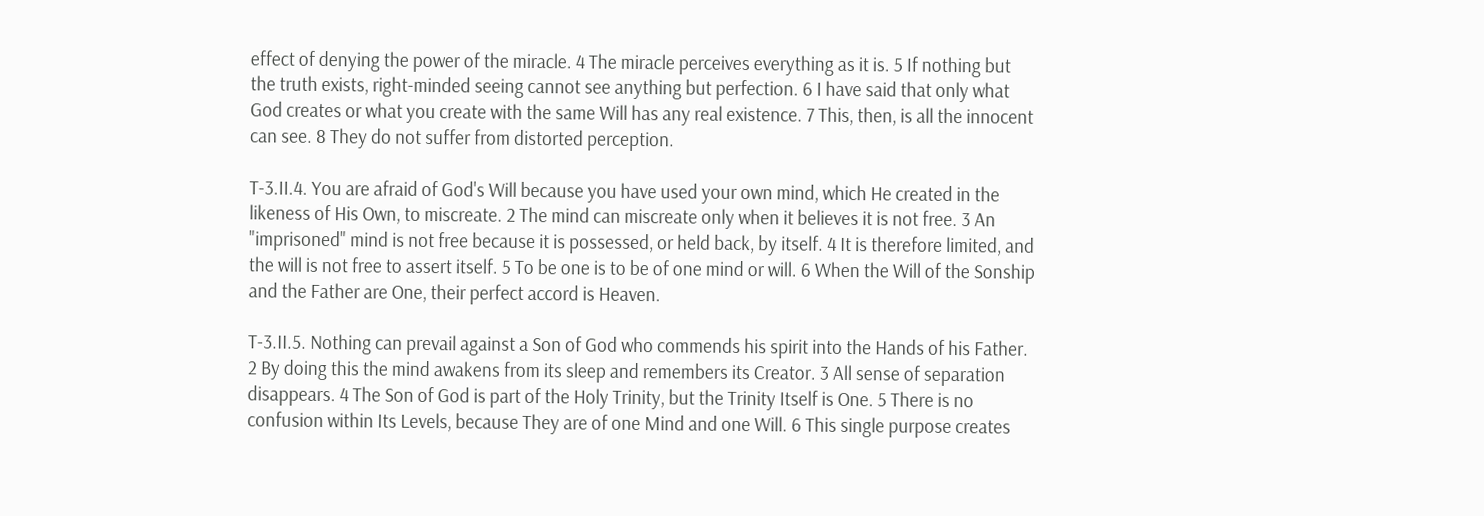effect of denying the power of the miracle. 4 The miracle perceives everything as it is. 5 If nothing but the truth exists, right-minded seeing cannot see anything but perfection. 6 I have said that only what God creates or what you create with the same Will has any real existence. 7 This, then, is all the innocent can see. 8 They do not suffer from distorted perception.

T-3.II.4. You are afraid of God's Will because you have used your own mind, which He created in the likeness of His Own, to miscreate. 2 The mind can miscreate only when it believes it is not free. 3 An "imprisoned" mind is not free because it is possessed, or held back, by itself. 4 It is therefore limited, and the will is not free to assert itself. 5 To be one is to be of one mind or will. 6 When the Will of the Sonship and the Father are One, their perfect accord is Heaven.

T-3.II.5. Nothing can prevail against a Son of God who commends his spirit into the Hands of his Father. 2 By doing this the mind awakens from its sleep and remembers its Creator. 3 All sense of separation disappears. 4 The Son of God is part of the Holy Trinity, but the Trinity Itself is One. 5 There is no confusion within Its Levels, because They are of one Mind and one Will. 6 This single purpose creates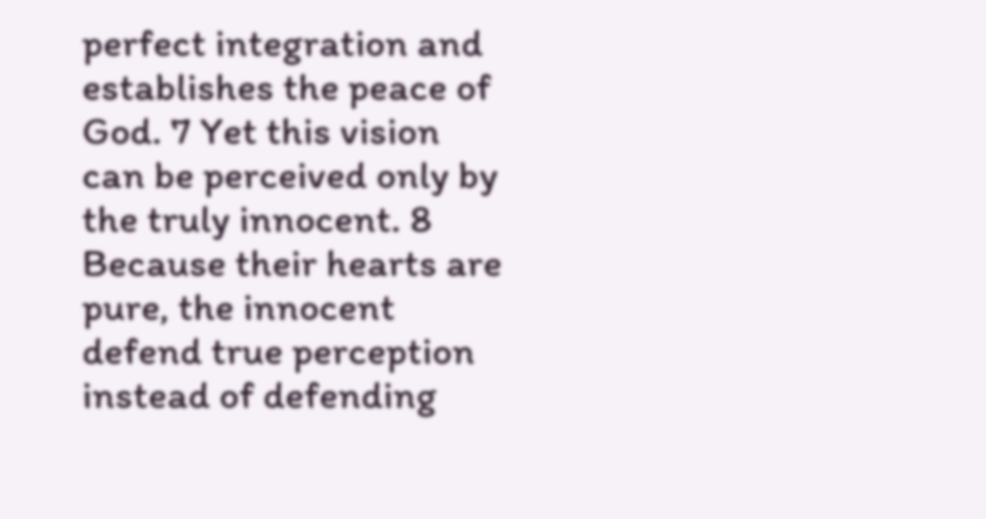perfect integration and establishes the peace of God. 7 Yet this vision can be perceived only by the truly innocent. 8 Because their hearts are pure, the innocent defend true perception instead of defending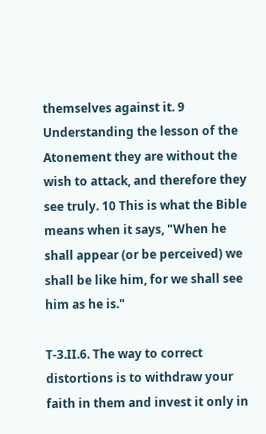themselves against it. 9 Understanding the lesson of the Atonement they are without the wish to attack, and therefore they see truly. 10 This is what the Bible means when it says, "When he shall appear (or be perceived) we shall be like him, for we shall see him as he is."

T-3.II.6. The way to correct distortions is to withdraw your faith in them and invest it only in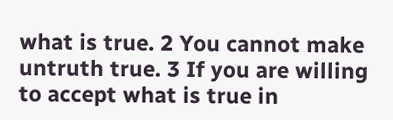what is true. 2 You cannot make untruth true. 3 If you are willing to accept what is true in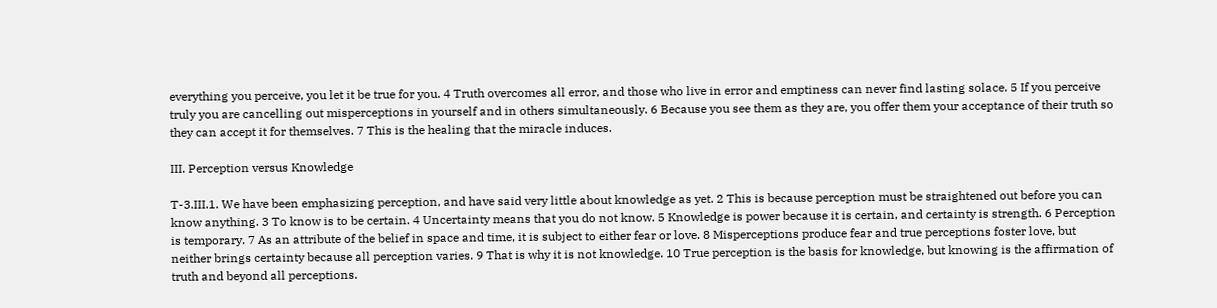everything you perceive, you let it be true for you. 4 Truth overcomes all error, and those who live in error and emptiness can never find lasting solace. 5 If you perceive truly you are cancelling out misperceptions in yourself and in others simultaneously. 6 Because you see them as they are, you offer them your acceptance of their truth so they can accept it for themselves. 7 This is the healing that the miracle induces.

III. Perception versus Knowledge

T-3.III.1. We have been emphasizing perception, and have said very little about knowledge as yet. 2 This is because perception must be straightened out before you can know anything. 3 To know is to be certain. 4 Uncertainty means that you do not know. 5 Knowledge is power because it is certain, and certainty is strength. 6 Perception is temporary. 7 As an attribute of the belief in space and time, it is subject to either fear or love. 8 Misperceptions produce fear and true perceptions foster love, but neither brings certainty because all perception varies. 9 That is why it is not knowledge. 10 True perception is the basis for knowledge, but knowing is the affirmation of truth and beyond all perceptions.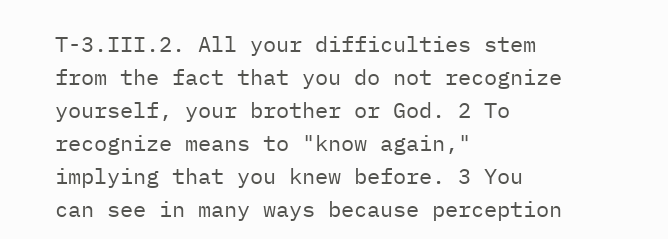T-3.III.2. All your difficulties stem from the fact that you do not recognize yourself, your brother or God. 2 To recognize means to "know again," implying that you knew before. 3 You can see in many ways because perception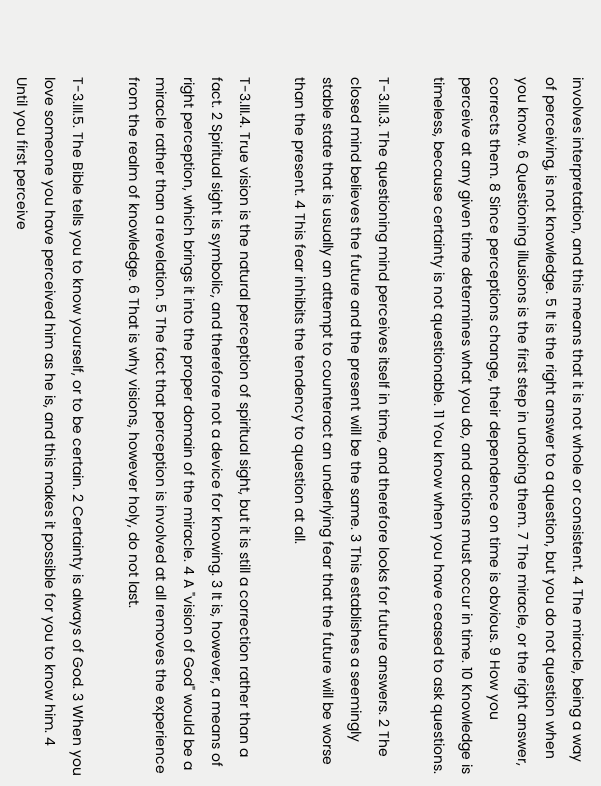involves interpretation, and this means that it is not whole or consistent. 4 The miracle, being a way of perceiving, is not knowledge. 5 It is the right answer to a question, but you do not question when you know. 6 Questioning illusions is the first step in undoing them. 7 The miracle, or the right answer, corrects them. 8 Since perceptions change, their dependence on time is obvious. 9 How you perceive at any given time determines what you do, and actions must occur in time. 10 Knowledge is timeless, because certainty is not questionable. 11 You know when you have ceased to ask questions.

T-3.III.3. The questioning mind perceives itself in time, and therefore looks for future answers. 2 The closed mind believes the future and the present will be the same. 3 This establishes a seemingly stable state that is usually an attempt to counteract an underlying fear that the future will be worse than the present. 4 This fear inhibits the tendency to question at all.

T-3.III.4. True vision is the natural perception of spiritual sight, but it is still a correction rather than a fact. 2 Spiritual sight is symbolic, and therefore not a device for knowing. 3 It is, however, a means of right perception, which brings it into the proper domain of the miracle. 4 A "vision of God" would be a miracle rather than a revelation. 5 The fact that perception is involved at all removes the experience from the realm of knowledge. 6 That is why visions, however holy, do not last.

T-3.III.5. The Bible tells you to know yourself, or to be certain. 2 Certainty is always of God. 3 When you love someone you have perceived him as he is, and this makes it possible for you to know him. 4 Until you first perceive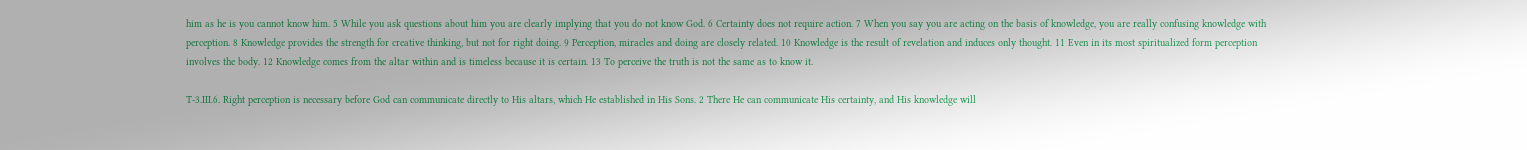him as he is you cannot know him. 5 While you ask questions about him you are clearly implying that you do not know God. 6 Certainty does not require action. 7 When you say you are acting on the basis of knowledge, you are really confusing knowledge with perception. 8 Knowledge provides the strength for creative thinking, but not for right doing. 9 Perception, miracles and doing are closely related. 10 Knowledge is the result of revelation and induces only thought. 11 Even in its most spiritualized form perception involves the body. 12 Knowledge comes from the altar within and is timeless because it is certain. 13 To perceive the truth is not the same as to know it.

T-3.III.6. Right perception is necessary before God can communicate directly to His altars, which He established in His Sons. 2 There He can communicate His certainty, and His knowledge will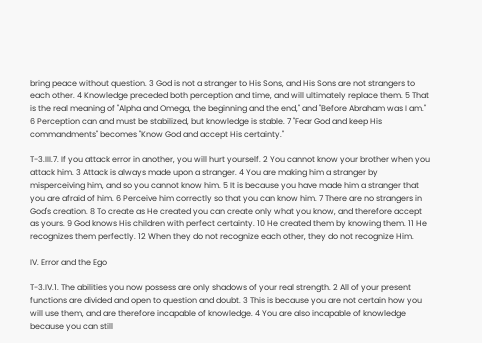bring peace without question. 3 God is not a stranger to His Sons, and His Sons are not strangers to each other. 4 Knowledge preceded both perception and time, and will ultimately replace them. 5 That is the real meaning of "Alpha and Omega, the beginning and the end," and "Before Abraham was I am." 6 Perception can and must be stabilized, but knowledge is stable. 7 "Fear God and keep His commandments" becomes "Know God and accept His certainty."

T-3.III.7. If you attack error in another, you will hurt yourself. 2 You cannot know your brother when you attack him. 3 Attack is always made upon a stranger. 4 You are making him a stranger by misperceiving him, and so you cannot know him. 5 It is because you have made him a stranger that you are afraid of him. 6 Perceive him correctly so that you can know him. 7 There are no strangers in God's creation. 8 To create as He created you can create only what you know, and therefore accept as yours. 9 God knows His children with perfect certainty. 10 He created them by knowing them. 11 He recognizes them perfectly. 12 When they do not recognize each other, they do not recognize Him.

IV. Error and the Ego

T-3.IV.1. The abilities you now possess are only shadows of your real strength. 2 All of your present functions are divided and open to question and doubt. 3 This is because you are not certain how you will use them, and are therefore incapable of knowledge. 4 You are also incapable of knowledge because you can still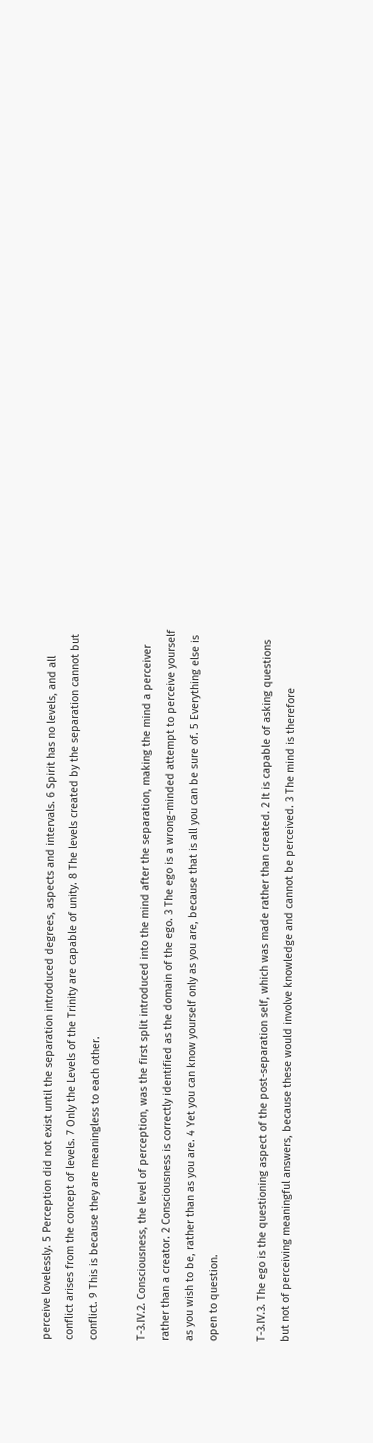perceive lovelessly. 5 Perception did not exist until the separation introduced degrees, aspects and intervals. 6 Spirit has no levels, and all conflict arises from the concept of levels. 7 Only the Levels of the Trinity are capable of unity. 8 The levels created by the separation cannot but conflict. 9 This is because they are meaningless to each other.

T-3.IV.2. Consciousness, the level of perception, was the first split introduced into the mind after the separation, making the mind a perceiver rather than a creator. 2 Consciousness is correctly identified as the domain of the ego. 3 The ego is a wrong-minded attempt to perceive yourself as you wish to be, rather than as you are. 4 Yet you can know yourself only as you are, because that is all you can be sure of. 5 Everything else is open to question.

T-3.IV.3. The ego is the questioning aspect of the post-separation self, which was made rather than created. 2 It is capable of asking questions but not of perceiving meaningful answers, because these would involve knowledge and cannot be perceived. 3 The mind is therefore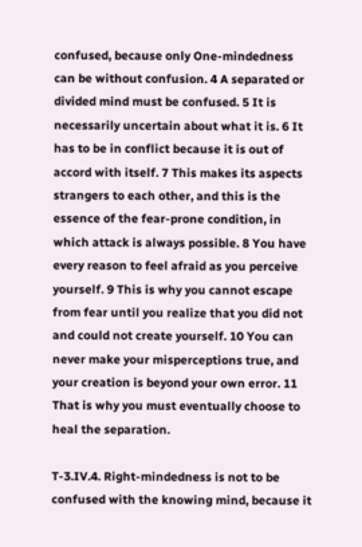confused, because only One-mindedness can be without confusion. 4 A separated or divided mind must be confused. 5 It is necessarily uncertain about what it is. 6 It has to be in conflict because it is out of accord with itself. 7 This makes its aspects strangers to each other, and this is the essence of the fear-prone condition, in which attack is always possible. 8 You have every reason to feel afraid as you perceive yourself. 9 This is why you cannot escape from fear until you realize that you did not and could not create yourself. 10 You can never make your misperceptions true, and your creation is beyond your own error. 11 That is why you must eventually choose to heal the separation.

T-3.IV.4. Right-mindedness is not to be confused with the knowing mind, because it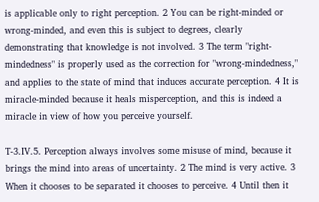is applicable only to right perception. 2 You can be right-minded or wrong-minded, and even this is subject to degrees, clearly demonstrating that knowledge is not involved. 3 The term "right-mindedness" is properly used as the correction for "wrong-mindedness," and applies to the state of mind that induces accurate perception. 4 It is miracle-minded because it heals misperception, and this is indeed a miracle in view of how you perceive yourself.

T-3.IV.5. Perception always involves some misuse of mind, because it brings the mind into areas of uncertainty. 2 The mind is very active. 3 When it chooses to be separated it chooses to perceive. 4 Until then it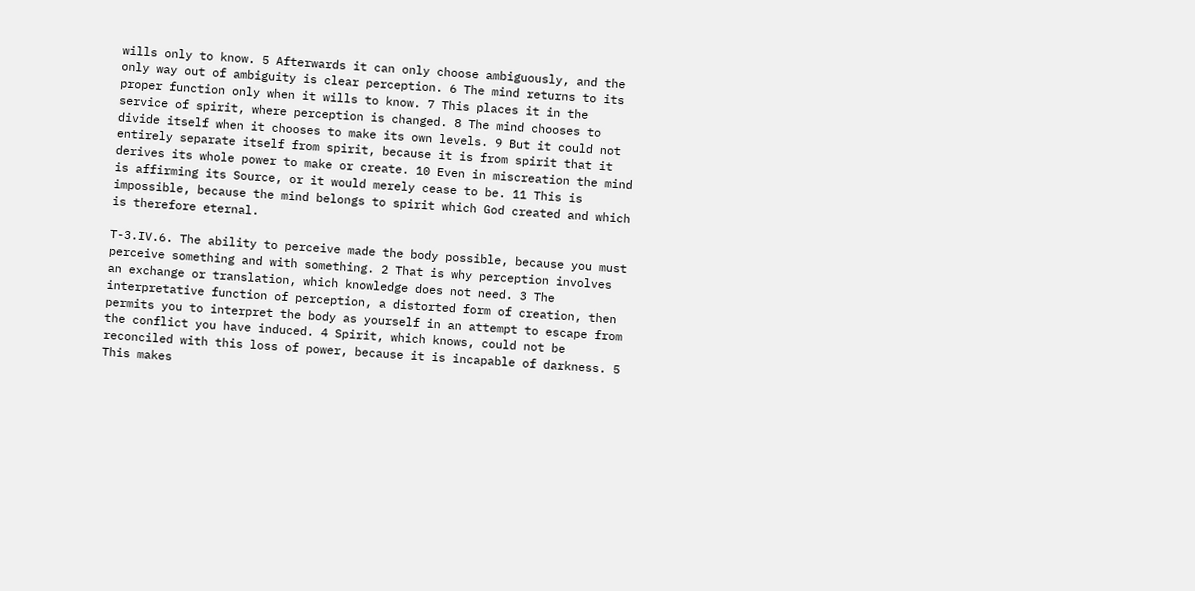wills only to know. 5 Afterwards it can only choose ambiguously, and the only way out of ambiguity is clear perception. 6 The mind returns to its proper function only when it wills to know. 7 This places it in the service of spirit, where perception is changed. 8 The mind chooses to divide itself when it chooses to make its own levels. 9 But it could not entirely separate itself from spirit, because it is from spirit that it derives its whole power to make or create. 10 Even in miscreation the mind is affirming its Source, or it would merely cease to be. 11 This is impossible, because the mind belongs to spirit which God created and which is therefore eternal.

T-3.IV.6. The ability to perceive made the body possible, because you must perceive something and with something. 2 That is why perception involves an exchange or translation, which knowledge does not need. 3 The interpretative function of perception, a distorted form of creation, then permits you to interpret the body as yourself in an attempt to escape from the conflict you have induced. 4 Spirit, which knows, could not be reconciled with this loss of power, because it is incapable of darkness. 5 This makes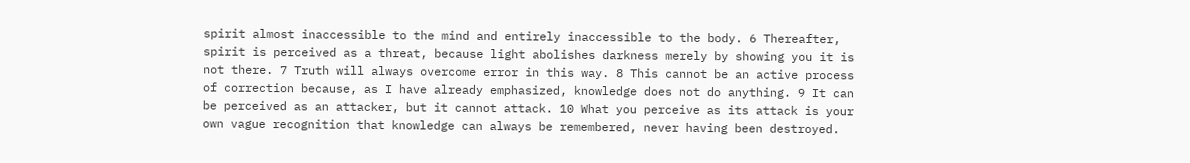spirit almost inaccessible to the mind and entirely inaccessible to the body. 6 Thereafter, spirit is perceived as a threat, because light abolishes darkness merely by showing you it is not there. 7 Truth will always overcome error in this way. 8 This cannot be an active process of correction because, as I have already emphasized, knowledge does not do anything. 9 It can be perceived as an attacker, but it cannot attack. 10 What you perceive as its attack is your own vague recognition that knowledge can always be remembered, never having been destroyed.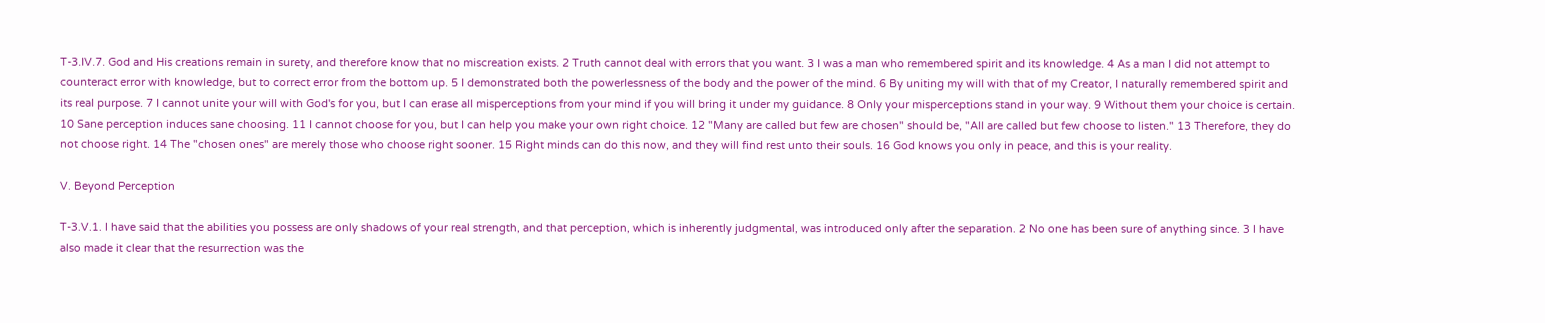T-3.IV.7. God and His creations remain in surety, and therefore know that no miscreation exists. 2 Truth cannot deal with errors that you want. 3 I was a man who remembered spirit and its knowledge. 4 As a man I did not attempt to counteract error with knowledge, but to correct error from the bottom up. 5 I demonstrated both the powerlessness of the body and the power of the mind. 6 By uniting my will with that of my Creator, I naturally remembered spirit and its real purpose. 7 I cannot unite your will with God's for you, but I can erase all misperceptions from your mind if you will bring it under my guidance. 8 Only your misperceptions stand in your way. 9 Without them your choice is certain. 10 Sane perception induces sane choosing. 11 I cannot choose for you, but I can help you make your own right choice. 12 "Many are called but few are chosen" should be, "All are called but few choose to listen." 13 Therefore, they do not choose right. 14 The "chosen ones" are merely those who choose right sooner. 15 Right minds can do this now, and they will find rest unto their souls. 16 God knows you only in peace, and this is your reality.

V. Beyond Perception

T-3.V.1. I have said that the abilities you possess are only shadows of your real strength, and that perception, which is inherently judgmental, was introduced only after the separation. 2 No one has been sure of anything since. 3 I have also made it clear that the resurrection was the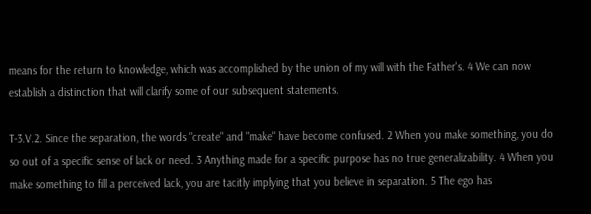means for the return to knowledge, which was accomplished by the union of my will with the Father's. 4 We can now establish a distinction that will clarify some of our subsequent statements.

T-3.V.2. Since the separation, the words "create" and "make" have become confused. 2 When you make something, you do so out of a specific sense of lack or need. 3 Anything made for a specific purpose has no true generalizability. 4 When you make something to fill a perceived lack, you are tacitly implying that you believe in separation. 5 The ego has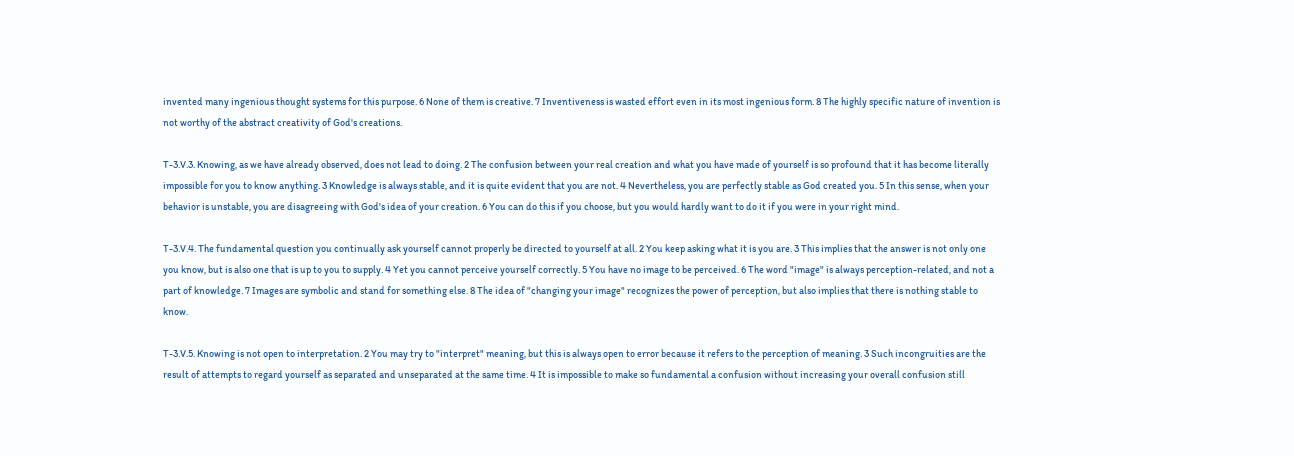invented many ingenious thought systems for this purpose. 6 None of them is creative. 7 Inventiveness is wasted effort even in its most ingenious form. 8 The highly specific nature of invention is not worthy of the abstract creativity of God's creations.

T-3.V.3. Knowing, as we have already observed, does not lead to doing. 2 The confusion between your real creation and what you have made of yourself is so profound that it has become literally impossible for you to know anything. 3 Knowledge is always stable, and it is quite evident that you are not. 4 Nevertheless, you are perfectly stable as God created you. 5 In this sense, when your behavior is unstable, you are disagreeing with God's idea of your creation. 6 You can do this if you choose, but you would hardly want to do it if you were in your right mind.

T-3.V.4. The fundamental question you continually ask yourself cannot properly be directed to yourself at all. 2 You keep asking what it is you are. 3 This implies that the answer is not only one you know, but is also one that is up to you to supply. 4 Yet you cannot perceive yourself correctly. 5 You have no image to be perceived. 6 The word "image" is always perception-related, and not a part of knowledge. 7 Images are symbolic and stand for something else. 8 The idea of "changing your image" recognizes the power of perception, but also implies that there is nothing stable to know.

T-3.V.5. Knowing is not open to interpretation. 2 You may try to "interpret" meaning, but this is always open to error because it refers to the perception of meaning. 3 Such incongruities are the result of attempts to regard yourself as separated and unseparated at the same time. 4 It is impossible to make so fundamental a confusion without increasing your overall confusion still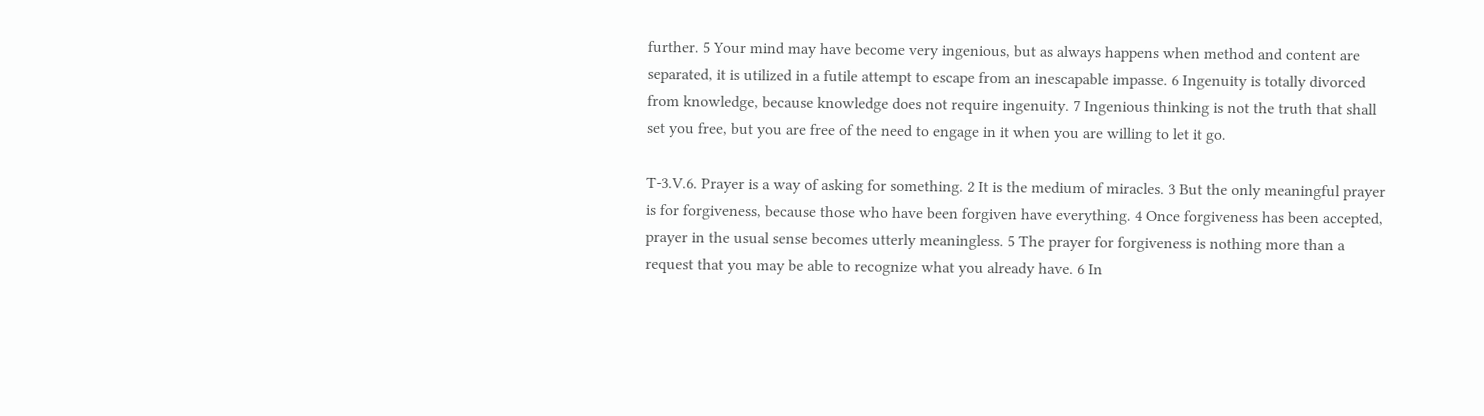further. 5 Your mind may have become very ingenious, but as always happens when method and content are separated, it is utilized in a futile attempt to escape from an inescapable impasse. 6 Ingenuity is totally divorced from knowledge, because knowledge does not require ingenuity. 7 Ingenious thinking is not the truth that shall set you free, but you are free of the need to engage in it when you are willing to let it go.

T-3.V.6. Prayer is a way of asking for something. 2 It is the medium of miracles. 3 But the only meaningful prayer is for forgiveness, because those who have been forgiven have everything. 4 Once forgiveness has been accepted, prayer in the usual sense becomes utterly meaningless. 5 The prayer for forgiveness is nothing more than a request that you may be able to recognize what you already have. 6 In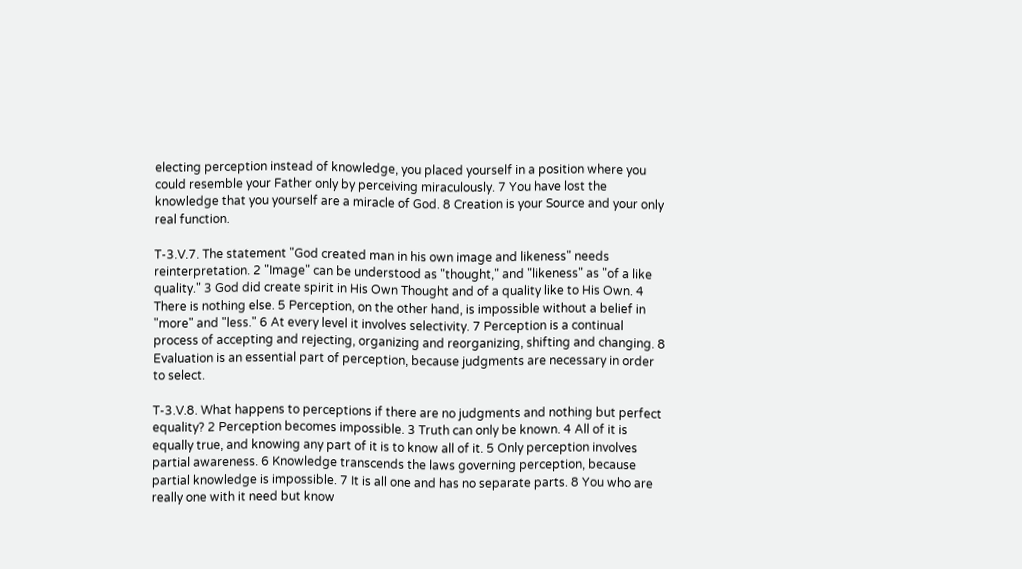electing perception instead of knowledge, you placed yourself in a position where you could resemble your Father only by perceiving miraculously. 7 You have lost the knowledge that you yourself are a miracle of God. 8 Creation is your Source and your only real function.

T-3.V.7. The statement "God created man in his own image and likeness" needs reinterpretation. 2 "Image" can be understood as "thought," and "likeness" as "of a like quality." 3 God did create spirit in His Own Thought and of a quality like to His Own. 4 There is nothing else. 5 Perception, on the other hand, is impossible without a belief in "more" and "less." 6 At every level it involves selectivity. 7 Perception is a continual process of accepting and rejecting, organizing and reorganizing, shifting and changing. 8 Evaluation is an essential part of perception, because judgments are necessary in order to select.

T-3.V.8. What happens to perceptions if there are no judgments and nothing but perfect equality? 2 Perception becomes impossible. 3 Truth can only be known. 4 All of it is equally true, and knowing any part of it is to know all of it. 5 Only perception involves partial awareness. 6 Knowledge transcends the laws governing perception, because partial knowledge is impossible. 7 It is all one and has no separate parts. 8 You who are really one with it need but know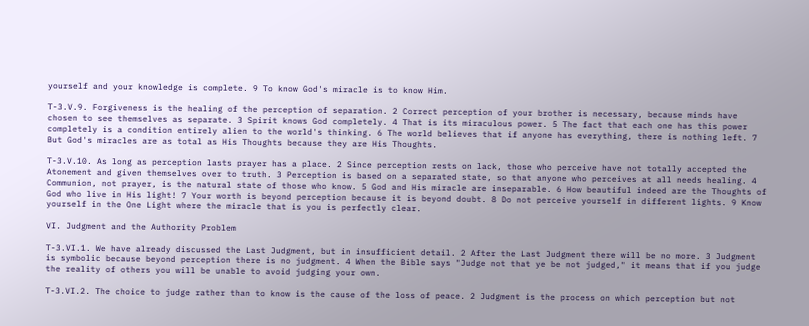yourself and your knowledge is complete. 9 To know God's miracle is to know Him.

T-3.V.9. Forgiveness is the healing of the perception of separation. 2 Correct perception of your brother is necessary, because minds have chosen to see themselves as separate. 3 Spirit knows God completely. 4 That is its miraculous power. 5 The fact that each one has this power completely is a condition entirely alien to the world's thinking. 6 The world believes that if anyone has everything, there is nothing left. 7 But God's miracles are as total as His Thoughts because they are His Thoughts.

T-3.V.10. As long as perception lasts prayer has a place. 2 Since perception rests on lack, those who perceive have not totally accepted the Atonement and given themselves over to truth. 3 Perception is based on a separated state, so that anyone who perceives at all needs healing. 4 Communion, not prayer, is the natural state of those who know. 5 God and His miracle are inseparable. 6 How beautiful indeed are the Thoughts of God who live in His light! 7 Your worth is beyond perception because it is beyond doubt. 8 Do not perceive yourself in different lights. 9 Know yourself in the One Light where the miracle that is you is perfectly clear.

VI. Judgment and the Authority Problem

T-3.VI.1. We have already discussed the Last Judgment, but in insufficient detail. 2 After the Last Judgment there will be no more. 3 Judgment is symbolic because beyond perception there is no judgment. 4 When the Bible says "Judge not that ye be not judged," it means that if you judge the reality of others you will be unable to avoid judging your own.

T-3.VI.2. The choice to judge rather than to know is the cause of the loss of peace. 2 Judgment is the process on which perception but not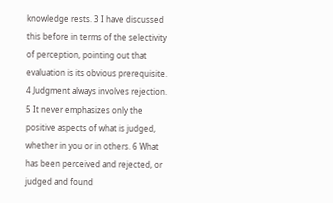knowledge rests. 3 I have discussed this before in terms of the selectivity of perception, pointing out that evaluation is its obvious prerequisite. 4 Judgment always involves rejection. 5 It never emphasizes only the positive aspects of what is judged, whether in you or in others. 6 What has been perceived and rejected, or judged and found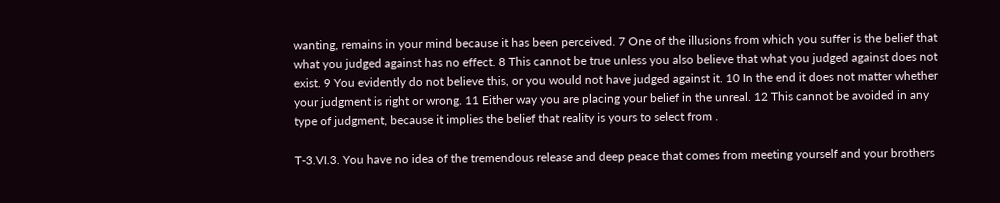wanting, remains in your mind because it has been perceived. 7 One of the illusions from which you suffer is the belief that what you judged against has no effect. 8 This cannot be true unless you also believe that what you judged against does not exist. 9 You evidently do not believe this, or you would not have judged against it. 10 In the end it does not matter whether your judgment is right or wrong. 11 Either way you are placing your belief in the unreal. 12 This cannot be avoided in any type of judgment, because it implies the belief that reality is yours to select from .

T-3.VI.3. You have no idea of the tremendous release and deep peace that comes from meeting yourself and your brothers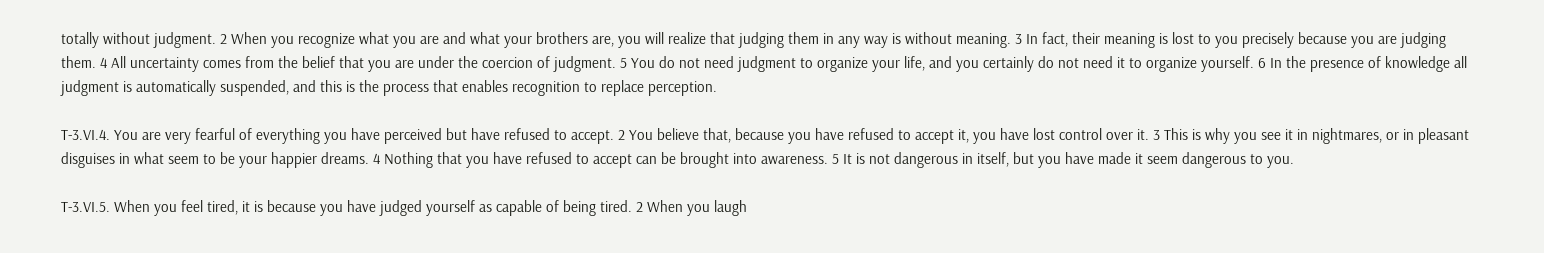totally without judgment. 2 When you recognize what you are and what your brothers are, you will realize that judging them in any way is without meaning. 3 In fact, their meaning is lost to you precisely because you are judging them. 4 All uncertainty comes from the belief that you are under the coercion of judgment. 5 You do not need judgment to organize your life, and you certainly do not need it to organize yourself. 6 In the presence of knowledge all judgment is automatically suspended, and this is the process that enables recognition to replace perception.

T-3.VI.4. You are very fearful of everything you have perceived but have refused to accept. 2 You believe that, because you have refused to accept it, you have lost control over it. 3 This is why you see it in nightmares, or in pleasant disguises in what seem to be your happier dreams. 4 Nothing that you have refused to accept can be brought into awareness. 5 It is not dangerous in itself, but you have made it seem dangerous to you.

T-3.VI.5. When you feel tired, it is because you have judged yourself as capable of being tired. 2 When you laugh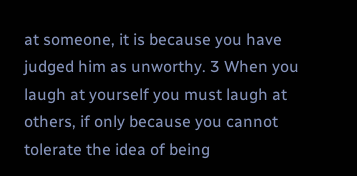at someone, it is because you have judged him as unworthy. 3 When you laugh at yourself you must laugh at others, if only because you cannot tolerate the idea of being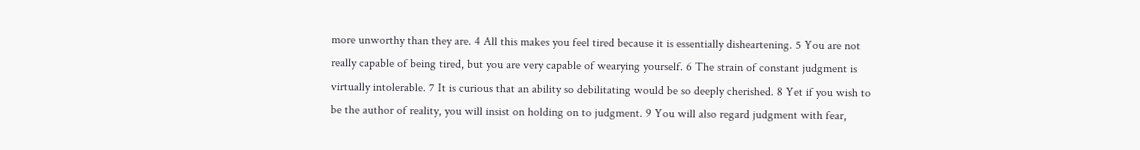more unworthy than they are. 4 All this makes you feel tired because it is essentially disheartening. 5 You are not really capable of being tired, but you are very capable of wearying yourself. 6 The strain of constant judgment is virtually intolerable. 7 It is curious that an ability so debilitating would be so deeply cherished. 8 Yet if you wish to be the author of reality, you will insist on holding on to judgment. 9 You will also regard judgment with fear,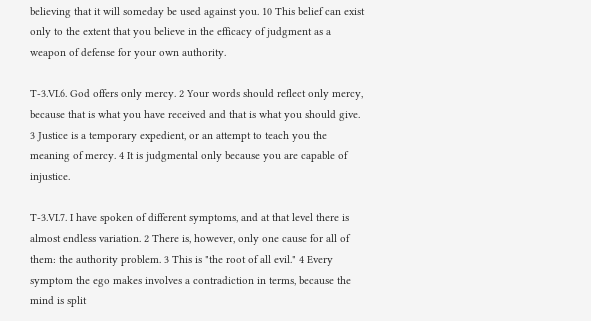believing that it will someday be used against you. 10 This belief can exist only to the extent that you believe in the efficacy of judgment as a weapon of defense for your own authority.

T-3.VI.6. God offers only mercy. 2 Your words should reflect only mercy, because that is what you have received and that is what you should give. 3 Justice is a temporary expedient, or an attempt to teach you the meaning of mercy. 4 It is judgmental only because you are capable of injustice.

T-3.VI.7. I have spoken of different symptoms, and at that level there is almost endless variation. 2 There is, however, only one cause for all of them: the authority problem. 3 This is "the root of all evil." 4 Every symptom the ego makes involves a contradiction in terms, because the mind is split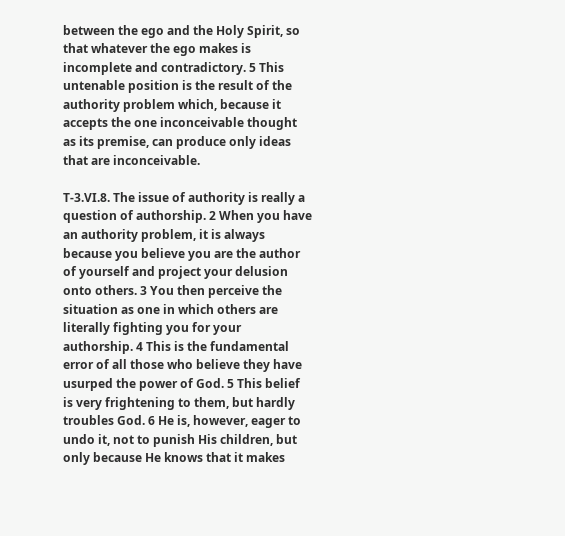between the ego and the Holy Spirit, so that whatever the ego makes is incomplete and contradictory. 5 This untenable position is the result of the authority problem which, because it accepts the one inconceivable thought as its premise, can produce only ideas that are inconceivable.

T-3.VI.8. The issue of authority is really a question of authorship. 2 When you have an authority problem, it is always because you believe you are the author of yourself and project your delusion onto others. 3 You then perceive the situation as one in which others are literally fighting you for your authorship. 4 This is the fundamental error of all those who believe they have usurped the power of God. 5 This belief is very frightening to them, but hardly troubles God. 6 He is, however, eager to undo it, not to punish His children, but only because He knows that it makes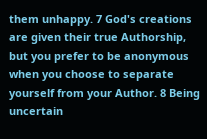them unhappy. 7 God's creations are given their true Authorship, but you prefer to be anonymous when you choose to separate yourself from your Author. 8 Being uncertain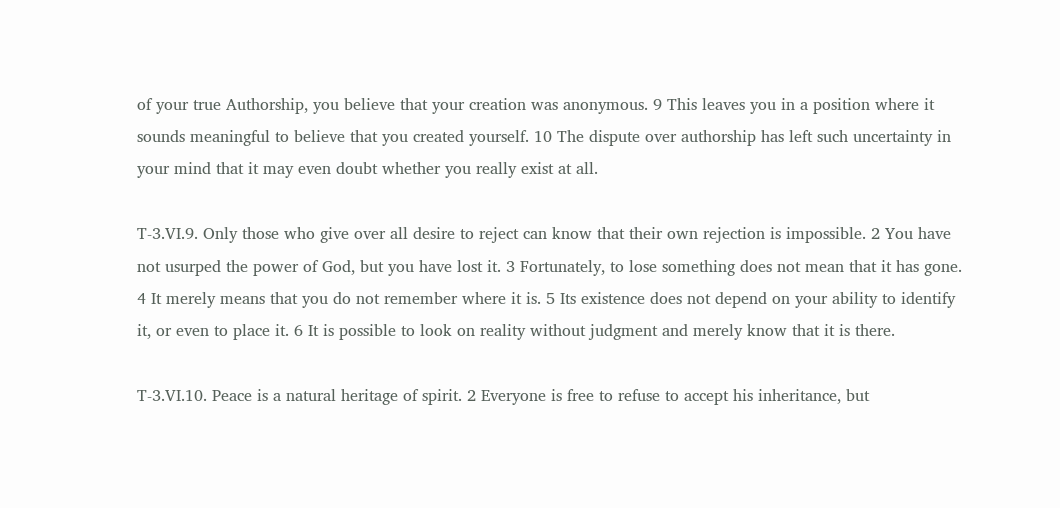of your true Authorship, you believe that your creation was anonymous. 9 This leaves you in a position where it sounds meaningful to believe that you created yourself. 10 The dispute over authorship has left such uncertainty in your mind that it may even doubt whether you really exist at all.

T-3.VI.9. Only those who give over all desire to reject can know that their own rejection is impossible. 2 You have not usurped the power of God, but you have lost it. 3 Fortunately, to lose something does not mean that it has gone. 4 It merely means that you do not remember where it is. 5 Its existence does not depend on your ability to identify it, or even to place it. 6 It is possible to look on reality without judgment and merely know that it is there.

T-3.VI.10. Peace is a natural heritage of spirit. 2 Everyone is free to refuse to accept his inheritance, but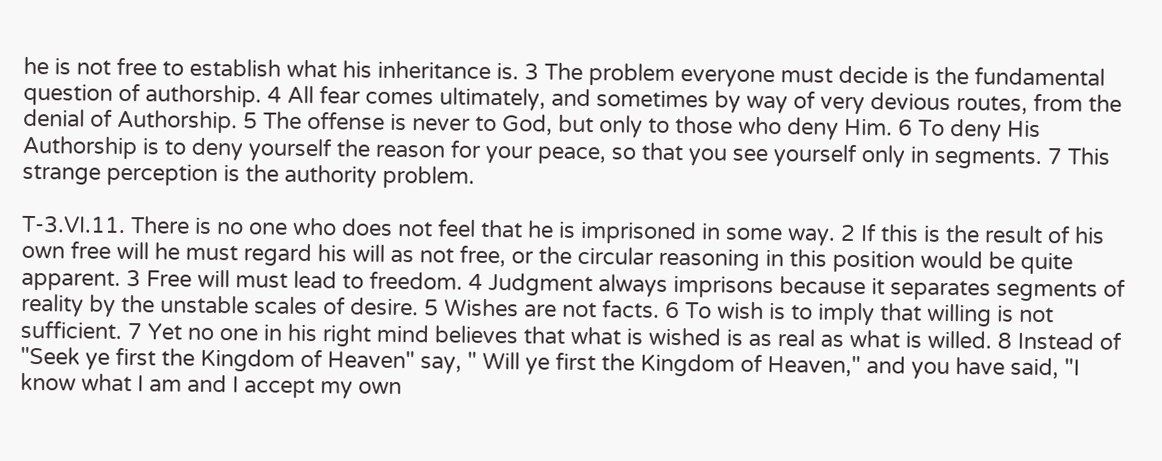he is not free to establish what his inheritance is. 3 The problem everyone must decide is the fundamental question of authorship. 4 All fear comes ultimately, and sometimes by way of very devious routes, from the denial of Authorship. 5 The offense is never to God, but only to those who deny Him. 6 To deny His Authorship is to deny yourself the reason for your peace, so that you see yourself only in segments. 7 This strange perception is the authority problem.

T-3.VI.11. There is no one who does not feel that he is imprisoned in some way. 2 If this is the result of his own free will he must regard his will as not free, or the circular reasoning in this position would be quite apparent. 3 Free will must lead to freedom. 4 Judgment always imprisons because it separates segments of reality by the unstable scales of desire. 5 Wishes are not facts. 6 To wish is to imply that willing is not sufficient. 7 Yet no one in his right mind believes that what is wished is as real as what is willed. 8 Instead of "Seek ye first the Kingdom of Heaven" say, " Will ye first the Kingdom of Heaven," and you have said, "I know what I am and I accept my own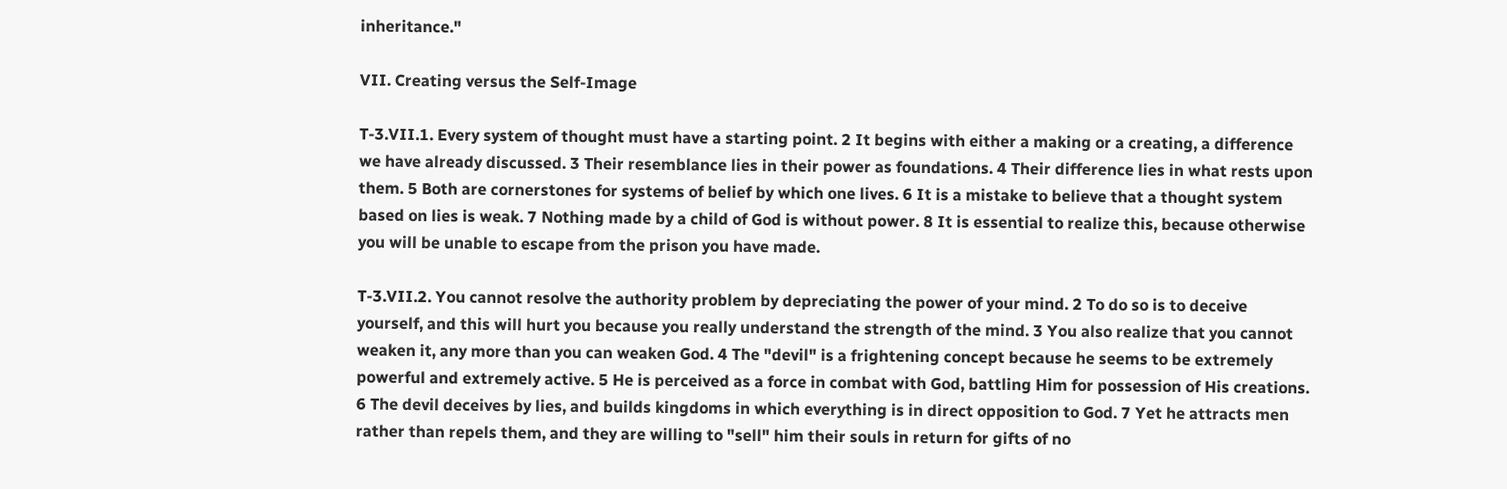inheritance."

VII. Creating versus the Self-Image

T-3.VII.1. Every system of thought must have a starting point. 2 It begins with either a making or a creating, a difference we have already discussed. 3 Their resemblance lies in their power as foundations. 4 Their difference lies in what rests upon them. 5 Both are cornerstones for systems of belief by which one lives. 6 It is a mistake to believe that a thought system based on lies is weak. 7 Nothing made by a child of God is without power. 8 It is essential to realize this, because otherwise you will be unable to escape from the prison you have made.

T-3.VII.2. You cannot resolve the authority problem by depreciating the power of your mind. 2 To do so is to deceive yourself, and this will hurt you because you really understand the strength of the mind. 3 You also realize that you cannot weaken it, any more than you can weaken God. 4 The "devil" is a frightening concept because he seems to be extremely powerful and extremely active. 5 He is perceived as a force in combat with God, battling Him for possession of His creations. 6 The devil deceives by lies, and builds kingdoms in which everything is in direct opposition to God. 7 Yet he attracts men rather than repels them, and they are willing to "sell" him their souls in return for gifts of no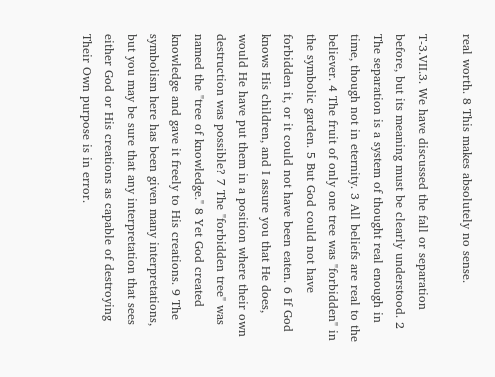real worth. 8 This makes absolutely no sense.

T-3.VII.3. We have discussed the fall or separation before, but its meaning must be clearly understood. 2 The separation is a system of thought real enough in time, though not in eternity. 3 All beliefs are real to the believer. 4 The fruit of only one tree was "forbidden" in the symbolic garden. 5 But God could not have forbidden it, or it could not have been eaten. 6 If God knows His children, and I assure you that He does, would He have put them in a position where their own destruction was possible? 7 The "forbidden tree" was named the "tree of knowledge." 8 Yet God created knowledge and gave it freely to His creations. 9 The symbolism here has been given many interpretations, but you may be sure that any interpretation that sees either God or His creations as capable of destroying Their Own purpose is in error.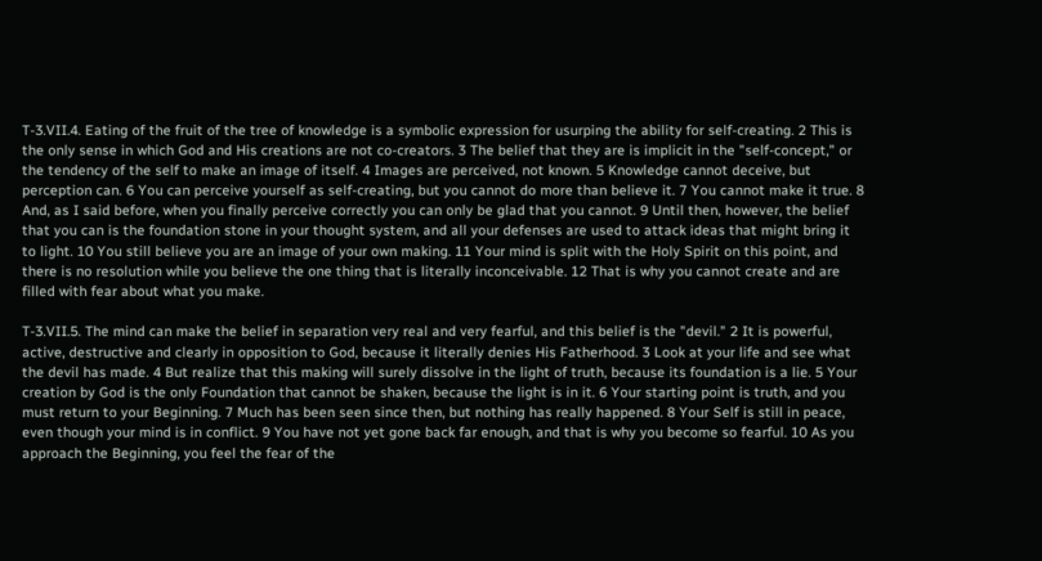T-3.VII.4. Eating of the fruit of the tree of knowledge is a symbolic expression for usurping the ability for self-creating. 2 This is the only sense in which God and His creations are not co-creators. 3 The belief that they are is implicit in the "self-concept," or the tendency of the self to make an image of itself. 4 Images are perceived, not known. 5 Knowledge cannot deceive, but perception can. 6 You can perceive yourself as self-creating, but you cannot do more than believe it. 7 You cannot make it true. 8 And, as I said before, when you finally perceive correctly you can only be glad that you cannot. 9 Until then, however, the belief that you can is the foundation stone in your thought system, and all your defenses are used to attack ideas that might bring it to light. 10 You still believe you are an image of your own making. 11 Your mind is split with the Holy Spirit on this point, and there is no resolution while you believe the one thing that is literally inconceivable. 12 That is why you cannot create and are filled with fear about what you make.

T-3.VII.5. The mind can make the belief in separation very real and very fearful, and this belief is the "devil." 2 It is powerful, active, destructive and clearly in opposition to God, because it literally denies His Fatherhood. 3 Look at your life and see what the devil has made. 4 But realize that this making will surely dissolve in the light of truth, because its foundation is a lie. 5 Your creation by God is the only Foundation that cannot be shaken, because the light is in it. 6 Your starting point is truth, and you must return to your Beginning. 7 Much has been seen since then, but nothing has really happened. 8 Your Self is still in peace, even though your mind is in conflict. 9 You have not yet gone back far enough, and that is why you become so fearful. 10 As you approach the Beginning, you feel the fear of the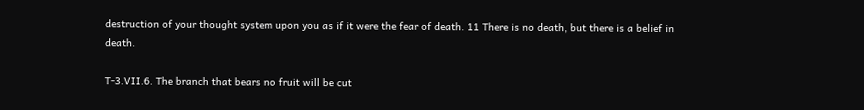destruction of your thought system upon you as if it were the fear of death. 11 There is no death, but there is a belief in death.

T-3.VII.6. The branch that bears no fruit will be cut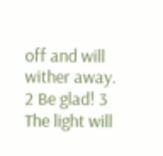off and will wither away. 2 Be glad! 3 The light will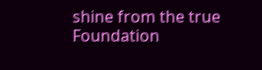shine from the true Foundation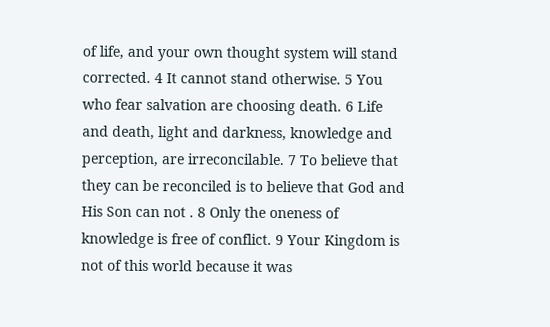of life, and your own thought system will stand corrected. 4 It cannot stand otherwise. 5 You who fear salvation are choosing death. 6 Life and death, light and darkness, knowledge and perception, are irreconcilable. 7 To believe that they can be reconciled is to believe that God and His Son can not . 8 Only the oneness of knowledge is free of conflict. 9 Your Kingdom is not of this world because it was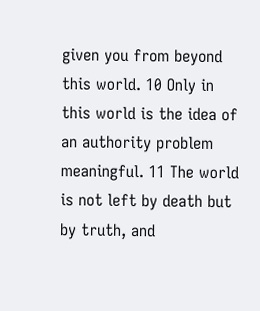given you from beyond this world. 10 Only in this world is the idea of an authority problem meaningful. 11 The world is not left by death but by truth, and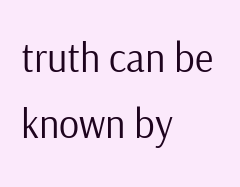truth can be known by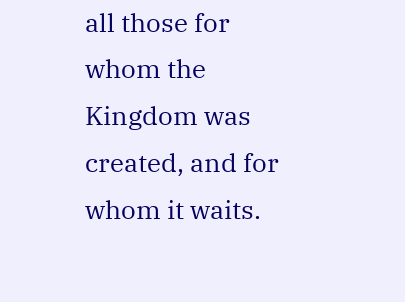all those for whom the Kingdom was created, and for whom it waits.